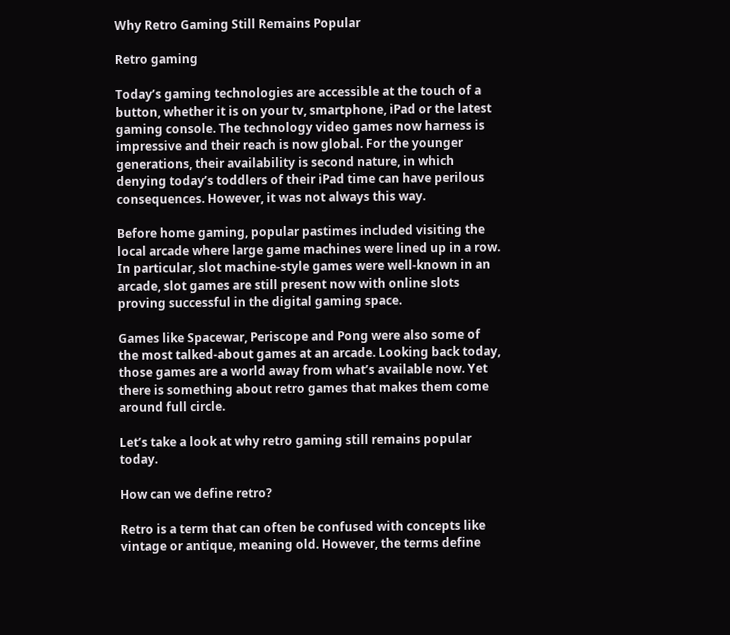Why Retro Gaming Still Remains Popular

Retro gaming

Today’s gaming technologies are accessible at the touch of a button, whether it is on your tv, smartphone, iPad or the latest gaming console. The technology video games now harness is impressive and their reach is now global. For the younger generations, their availability is second nature, in which denying today’s toddlers of their iPad time can have perilous consequences. However, it was not always this way.

Before home gaming, popular pastimes included visiting the local arcade where large game machines were lined up in a row. In particular, slot machine-style games were well-known in an arcade, slot games are still present now with online slots proving successful in the digital gaming space.

Games like Spacewar, Periscope and Pong were also some of the most talked-about games at an arcade. Looking back today, those games are a world away from what’s available now. Yet there is something about retro games that makes them come around full circle.

Let’s take a look at why retro gaming still remains popular today.

How can we define retro?

Retro is a term that can often be confused with concepts like vintage or antique, meaning old. However, the terms define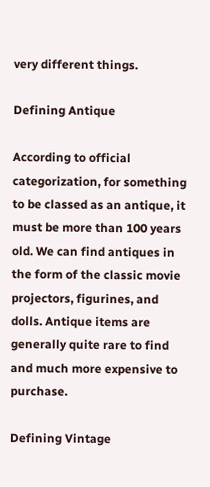very different things.

Defining Antique

According to official categorization, for something to be classed as an antique, it must be more than 100 years old. We can find antiques in the form of the classic movie projectors, figurines, and dolls. Antique items are generally quite rare to find and much more expensive to purchase.

Defining Vintage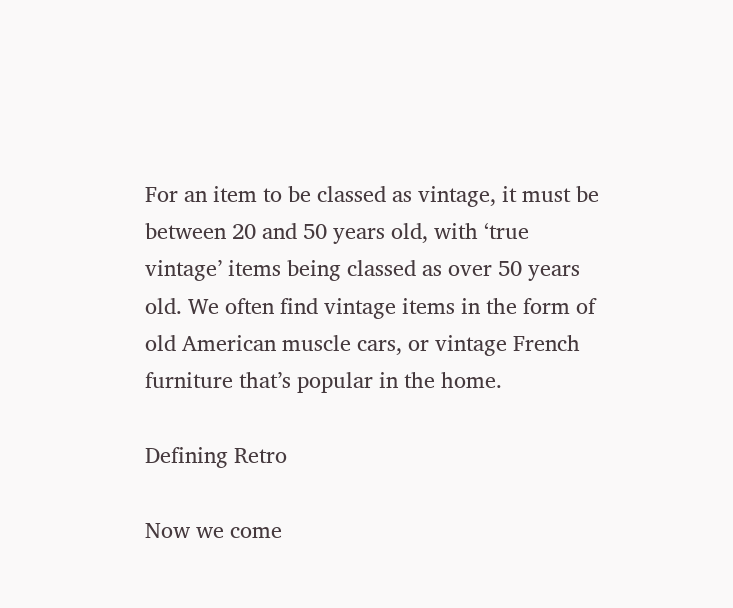For an item to be classed as vintage, it must be between 20 and 50 years old, with ‘true vintage’ items being classed as over 50 years old. We often find vintage items in the form of old American muscle cars, or vintage French furniture that’s popular in the home.

Defining Retro

Now we come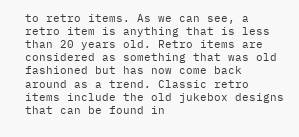to retro items. As we can see, a retro item is anything that is less than 20 years old. Retro items are considered as something that was old fashioned but has now come back around as a trend. Classic retro items include the old jukebox designs that can be found in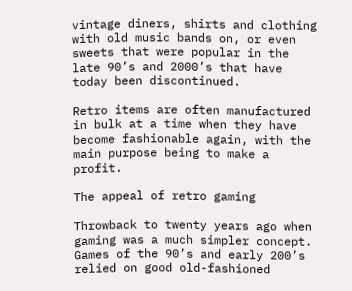vintage diners, shirts and clothing with old music bands on, or even sweets that were popular in the late 90’s and 2000’s that have today been discontinued.

Retro items are often manufactured in bulk at a time when they have become fashionable again, with the main purpose being to make a profit.

The appeal of retro gaming

Throwback to twenty years ago when gaming was a much simpler concept. Games of the 90’s and early 200’s relied on good old-fashioned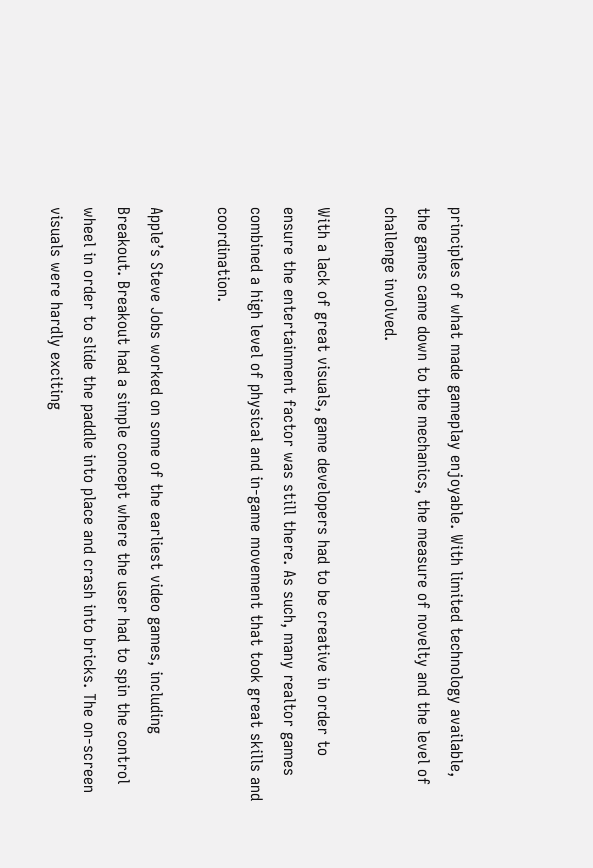principles of what made gameplay enjoyable. With limited technology available, the games came down to the mechanics, the measure of novelty and the level of challenge involved.

With a lack of great visuals, game developers had to be creative in order to ensure the entertainment factor was still there. As such, many realtor games combined a high level of physical and in-game movement that took great skills and coordination.

Apple’s Steve Jobs worked on some of the earliest video games, including Breakout. Breakout had a simple concept where the user had to spin the control wheel in order to slide the paddle into place and crash into bricks. The on-screen visuals were hardly exciting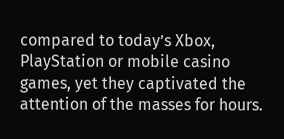compared to today’s Xbox, PlayStation or mobile casino games, yet they captivated the attention of the masses for hours.